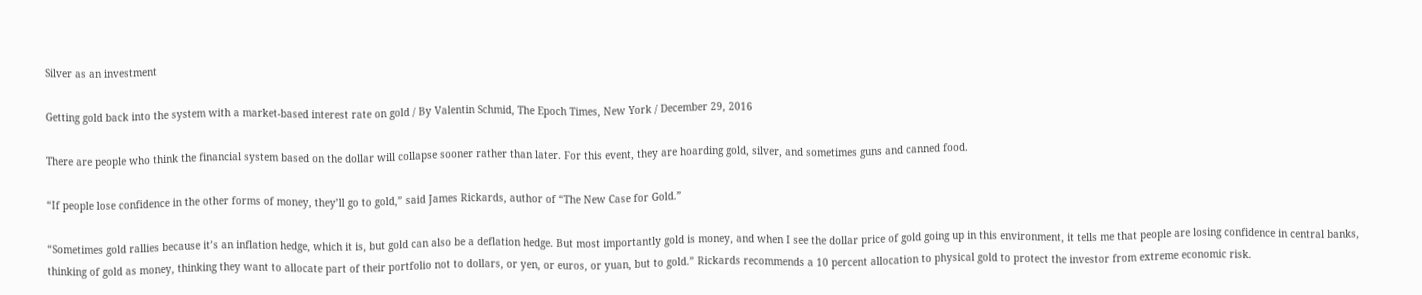Silver as an investment

Getting gold back into the system with a market-based interest rate on gold / By Valentin Schmid, The Epoch Times, New York / December 29, 2016

There are people who think the financial system based on the dollar will collapse sooner rather than later. For this event, they are hoarding gold, silver, and sometimes guns and canned food.

“If people lose confidence in the other forms of money, they’ll go to gold,” said James Rickards, author of “The New Case for Gold.”

“Sometimes gold rallies because it’s an inflation hedge, which it is, but gold can also be a deflation hedge. But most importantly gold is money, and when I see the dollar price of gold going up in this environment, it tells me that people are losing confidence in central banks, thinking of gold as money, thinking they want to allocate part of their portfolio not to dollars, or yen, or euros, or yuan, but to gold.” Rickards recommends a 10 percent allocation to physical gold to protect the investor from extreme economic risk.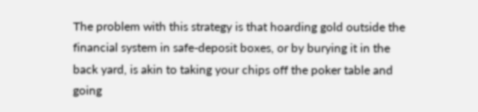The problem with this strategy is that hoarding gold outside the financial system in safe-deposit boxes, or by burying it in the back yard, is akin to taking your chips off the poker table and going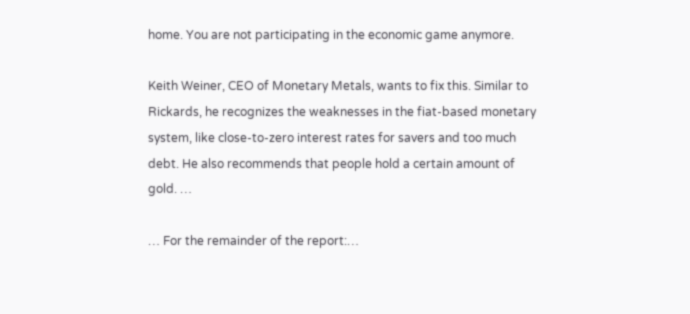home. You are not participating in the economic game anymore.

Keith Weiner, CEO of Monetary Metals, wants to fix this. Similar to Rickards, he recognizes the weaknesses in the fiat-based monetary system, like close-to-zero interest rates for savers and too much debt. He also recommends that people hold a certain amount of gold. …

… For the remainder of the report:…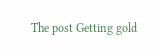The post Getting gold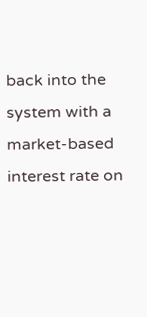back into the system with a market-based interest rate on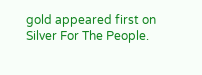gold appeared first on Silver For The People.